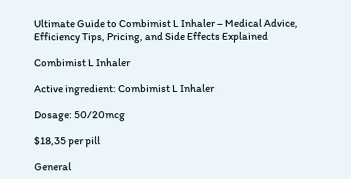Ultimate Guide to Combimist L Inhaler – Medical Advice, Efficiency Tips, Pricing, and Side Effects Explained

Combimist L Inhaler

Active ingredient: Combimist L Inhaler

Dosage: 50/20mcg

$18,35 per pill

General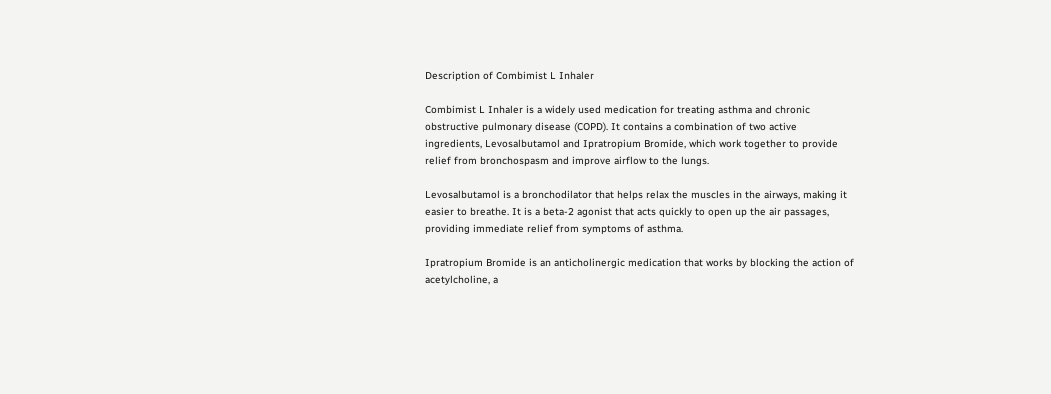Description of Combimist L Inhaler

Combimist L Inhaler is a widely used medication for treating asthma and chronic obstructive pulmonary disease (COPD). It contains a combination of two active ingredients, Levosalbutamol and Ipratropium Bromide, which work together to provide relief from bronchospasm and improve airflow to the lungs.

Levosalbutamol is a bronchodilator that helps relax the muscles in the airways, making it easier to breathe. It is a beta-2 agonist that acts quickly to open up the air passages, providing immediate relief from symptoms of asthma.

Ipratropium Bromide is an anticholinergic medication that works by blocking the action of acetylcholine, a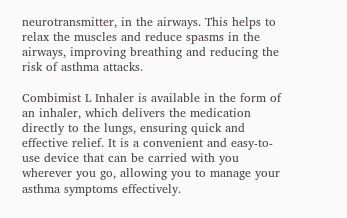neurotransmitter, in the airways. This helps to relax the muscles and reduce spasms in the airways, improving breathing and reducing the risk of asthma attacks.

Combimist L Inhaler is available in the form of an inhaler, which delivers the medication directly to the lungs, ensuring quick and effective relief. It is a convenient and easy-to-use device that can be carried with you wherever you go, allowing you to manage your asthma symptoms effectively.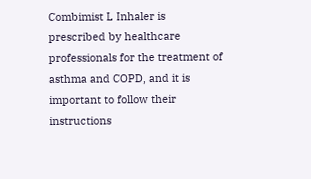Combimist L Inhaler is prescribed by healthcare professionals for the treatment of asthma and COPD, and it is important to follow their instructions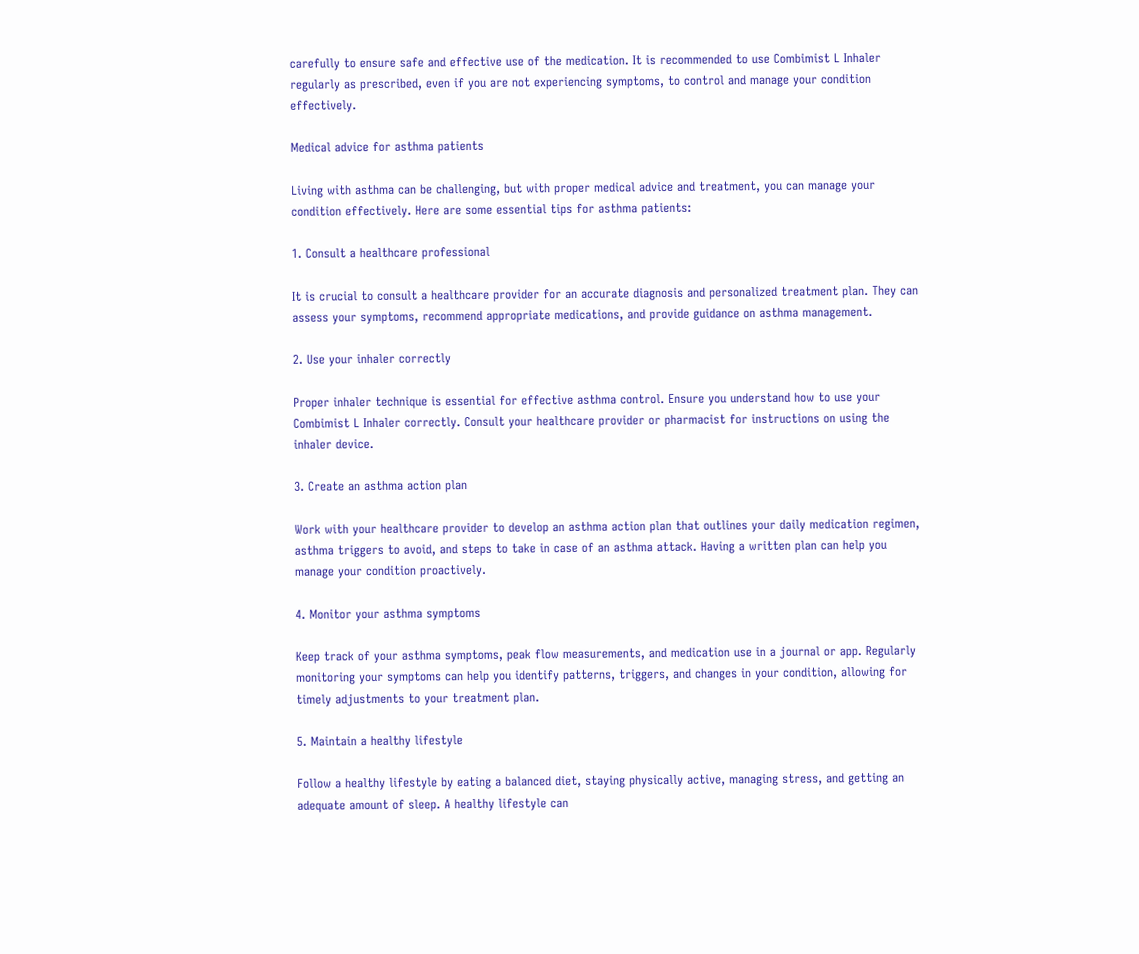carefully to ensure safe and effective use of the medication. It is recommended to use Combimist L Inhaler regularly as prescribed, even if you are not experiencing symptoms, to control and manage your condition effectively.

Medical advice for asthma patients

Living with asthma can be challenging, but with proper medical advice and treatment, you can manage your condition effectively. Here are some essential tips for asthma patients:

1. Consult a healthcare professional

It is crucial to consult a healthcare provider for an accurate diagnosis and personalized treatment plan. They can assess your symptoms, recommend appropriate medications, and provide guidance on asthma management.

2. Use your inhaler correctly

Proper inhaler technique is essential for effective asthma control. Ensure you understand how to use your Combimist L Inhaler correctly. Consult your healthcare provider or pharmacist for instructions on using the inhaler device.

3. Create an asthma action plan

Work with your healthcare provider to develop an asthma action plan that outlines your daily medication regimen, asthma triggers to avoid, and steps to take in case of an asthma attack. Having a written plan can help you manage your condition proactively.

4. Monitor your asthma symptoms

Keep track of your asthma symptoms, peak flow measurements, and medication use in a journal or app. Regularly monitoring your symptoms can help you identify patterns, triggers, and changes in your condition, allowing for timely adjustments to your treatment plan.

5. Maintain a healthy lifestyle

Follow a healthy lifestyle by eating a balanced diet, staying physically active, managing stress, and getting an adequate amount of sleep. A healthy lifestyle can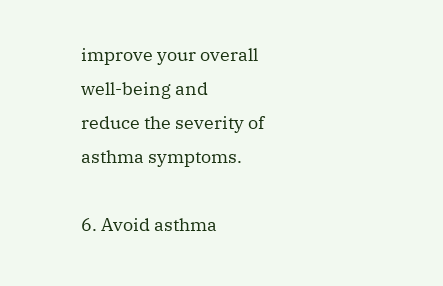improve your overall well-being and reduce the severity of asthma symptoms.

6. Avoid asthma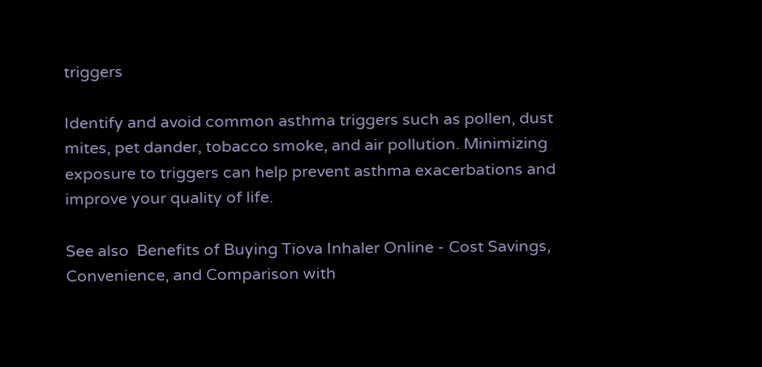triggers

Identify and avoid common asthma triggers such as pollen, dust mites, pet dander, tobacco smoke, and air pollution. Minimizing exposure to triggers can help prevent asthma exacerbations and improve your quality of life.

See also  Benefits of Buying Tiova Inhaler Online - Cost Savings, Convenience, and Comparison with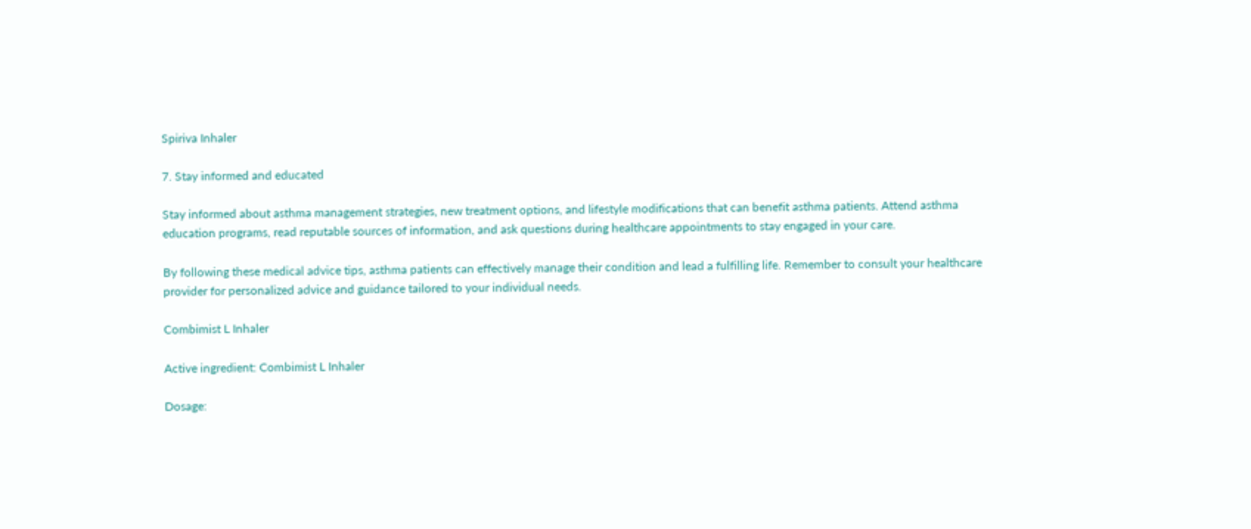Spiriva Inhaler

7. Stay informed and educated

Stay informed about asthma management strategies, new treatment options, and lifestyle modifications that can benefit asthma patients. Attend asthma education programs, read reputable sources of information, and ask questions during healthcare appointments to stay engaged in your care.

By following these medical advice tips, asthma patients can effectively manage their condition and lead a fulfilling life. Remember to consult your healthcare provider for personalized advice and guidance tailored to your individual needs.

Combimist L Inhaler

Active ingredient: Combimist L Inhaler

Dosage: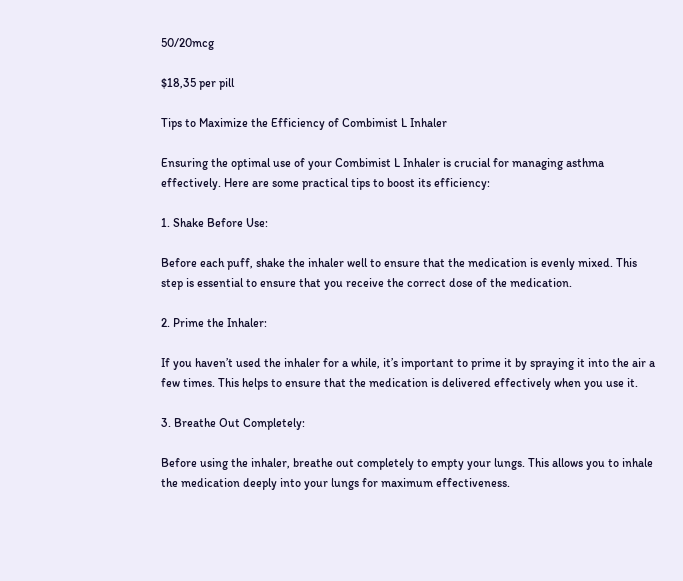50/20mcg

$18,35 per pill

Tips to Maximize the Efficiency of Combimist L Inhaler

Ensuring the optimal use of your Combimist L Inhaler is crucial for managing asthma effectively. Here are some practical tips to boost its efficiency:

1. Shake Before Use:

Before each puff, shake the inhaler well to ensure that the medication is evenly mixed. This step is essential to ensure that you receive the correct dose of the medication.

2. Prime the Inhaler:

If you haven’t used the inhaler for a while, it’s important to prime it by spraying it into the air a few times. This helps to ensure that the medication is delivered effectively when you use it.

3. Breathe Out Completely:

Before using the inhaler, breathe out completely to empty your lungs. This allows you to inhale the medication deeply into your lungs for maximum effectiveness.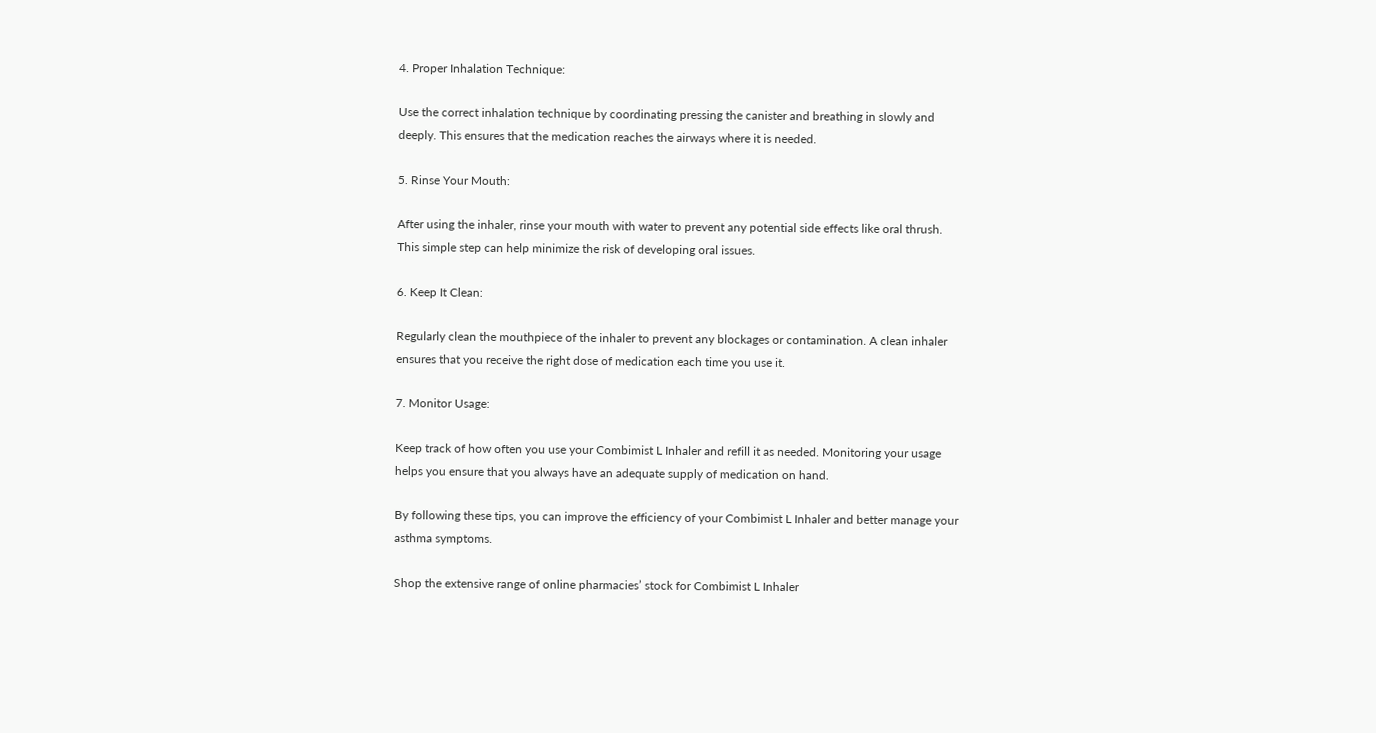4. Proper Inhalation Technique:

Use the correct inhalation technique by coordinating pressing the canister and breathing in slowly and deeply. This ensures that the medication reaches the airways where it is needed.

5. Rinse Your Mouth:

After using the inhaler, rinse your mouth with water to prevent any potential side effects like oral thrush. This simple step can help minimize the risk of developing oral issues.

6. Keep It Clean:

Regularly clean the mouthpiece of the inhaler to prevent any blockages or contamination. A clean inhaler ensures that you receive the right dose of medication each time you use it.

7. Monitor Usage:

Keep track of how often you use your Combimist L Inhaler and refill it as needed. Monitoring your usage helps you ensure that you always have an adequate supply of medication on hand.

By following these tips, you can improve the efficiency of your Combimist L Inhaler and better manage your asthma symptoms.

Shop the extensive range of online pharmacies’ stock for Combimist L Inhaler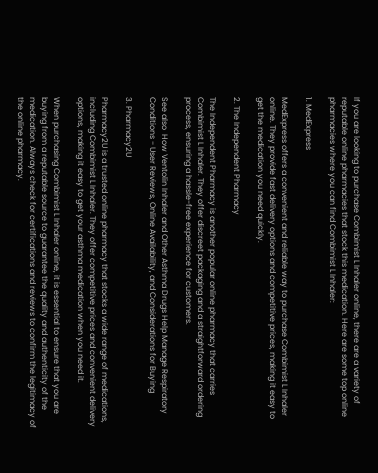If you are looking to purchase Combimist L Inhaler online, there are a variety of reputable online pharmacies that stock this medication. Here are some top online pharmacies where you can find Combimist L Inhaler:

1. MedExpress

MedExpress offers a convenient and reliable way to purchase Combimist L Inhaler online. They provide fast delivery options and competitive prices, making it easy to get the medication you need quickly.

2. The Independent Pharmacy

The Independent Pharmacy is another popular online pharmacy that carries Combimist L Inhaler. They offer discreet packaging and a straightforward ordering process, ensuring a hassle-free experience for customers.

See also  How Ventolin Inhaler and Other Asthma Drugs Help Manage Respiratory Conditions - User Reviews, Online Availability, and Considerations for Buying

3. Pharmacy2U

Pharmacy2U is a trusted online pharmacy that stocks a wide range of medications, including Combimist L Inhaler. They offer competitive prices and convenient delivery options, making it easy to get your asthma medication when you need it.

When purchasing Combimist L Inhaler online, it is essential to ensure that you are buying from a reputable source to guarantee the quality and authenticity of the medication. Always check for certifications and reviews to confirm the legitimacy of the online pharmacy.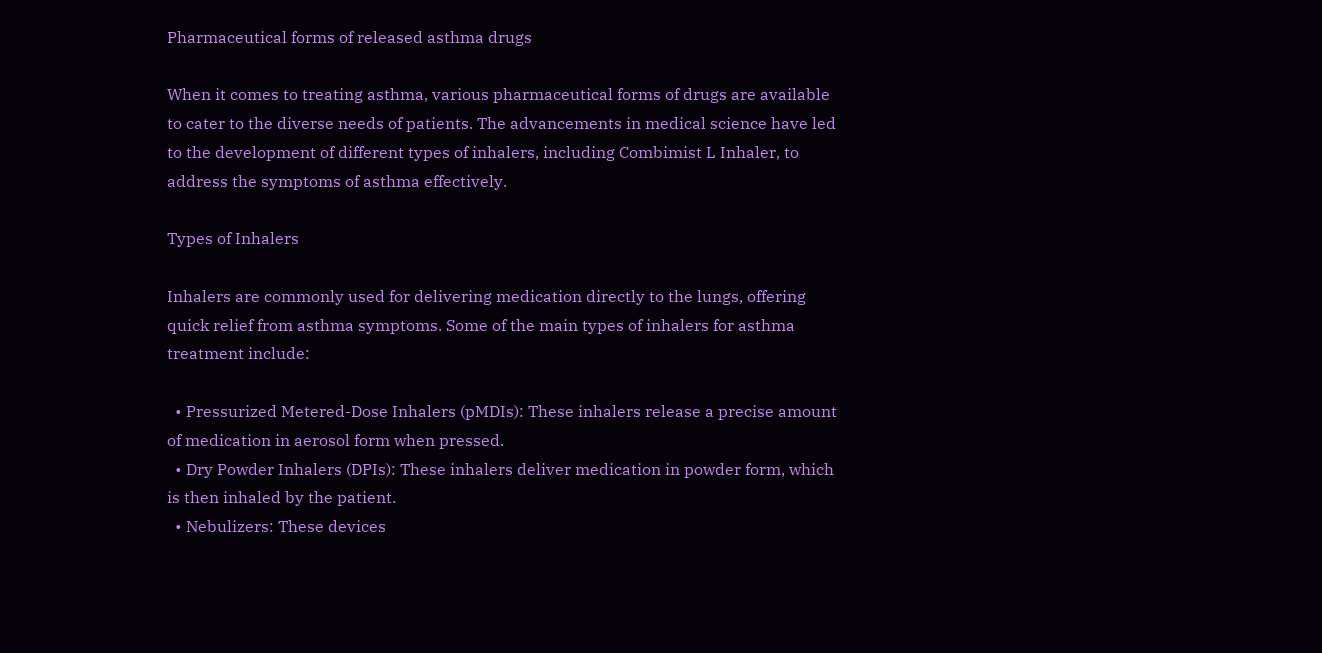Pharmaceutical forms of released asthma drugs

When it comes to treating asthma, various pharmaceutical forms of drugs are available to cater to the diverse needs of patients. The advancements in medical science have led to the development of different types of inhalers, including Combimist L Inhaler, to address the symptoms of asthma effectively.

Types of Inhalers

Inhalers are commonly used for delivering medication directly to the lungs, offering quick relief from asthma symptoms. Some of the main types of inhalers for asthma treatment include:

  • Pressurized Metered-Dose Inhalers (pMDIs): These inhalers release a precise amount of medication in aerosol form when pressed.
  • Dry Powder Inhalers (DPIs): These inhalers deliver medication in powder form, which is then inhaled by the patient.
  • Nebulizers: These devices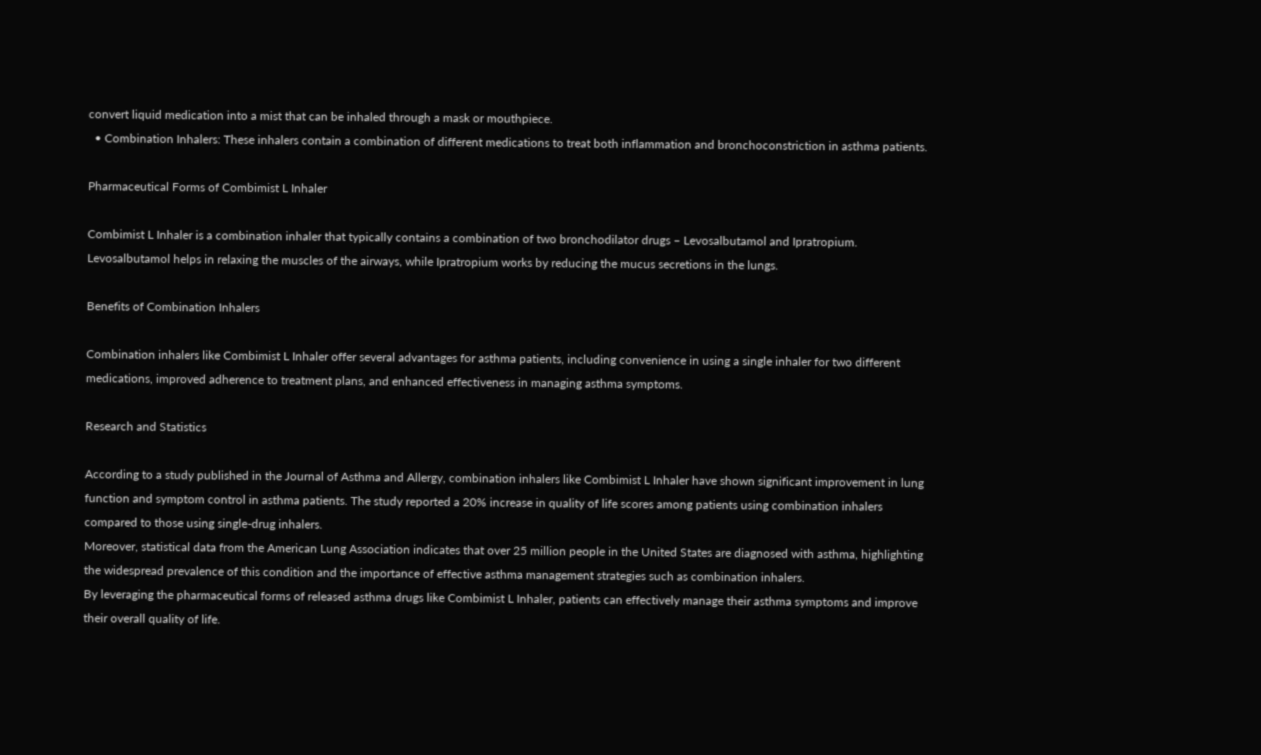convert liquid medication into a mist that can be inhaled through a mask or mouthpiece.
  • Combination Inhalers: These inhalers contain a combination of different medications to treat both inflammation and bronchoconstriction in asthma patients.

Pharmaceutical Forms of Combimist L Inhaler

Combimist L Inhaler is a combination inhaler that typically contains a combination of two bronchodilator drugs – Levosalbutamol and Ipratropium. Levosalbutamol helps in relaxing the muscles of the airways, while Ipratropium works by reducing the mucus secretions in the lungs.

Benefits of Combination Inhalers

Combination inhalers like Combimist L Inhaler offer several advantages for asthma patients, including convenience in using a single inhaler for two different medications, improved adherence to treatment plans, and enhanced effectiveness in managing asthma symptoms.

Research and Statistics

According to a study published in the Journal of Asthma and Allergy, combination inhalers like Combimist L Inhaler have shown significant improvement in lung function and symptom control in asthma patients. The study reported a 20% increase in quality of life scores among patients using combination inhalers compared to those using single-drug inhalers.
Moreover, statistical data from the American Lung Association indicates that over 25 million people in the United States are diagnosed with asthma, highlighting the widespread prevalence of this condition and the importance of effective asthma management strategies such as combination inhalers.
By leveraging the pharmaceutical forms of released asthma drugs like Combimist L Inhaler, patients can effectively manage their asthma symptoms and improve their overall quality of life.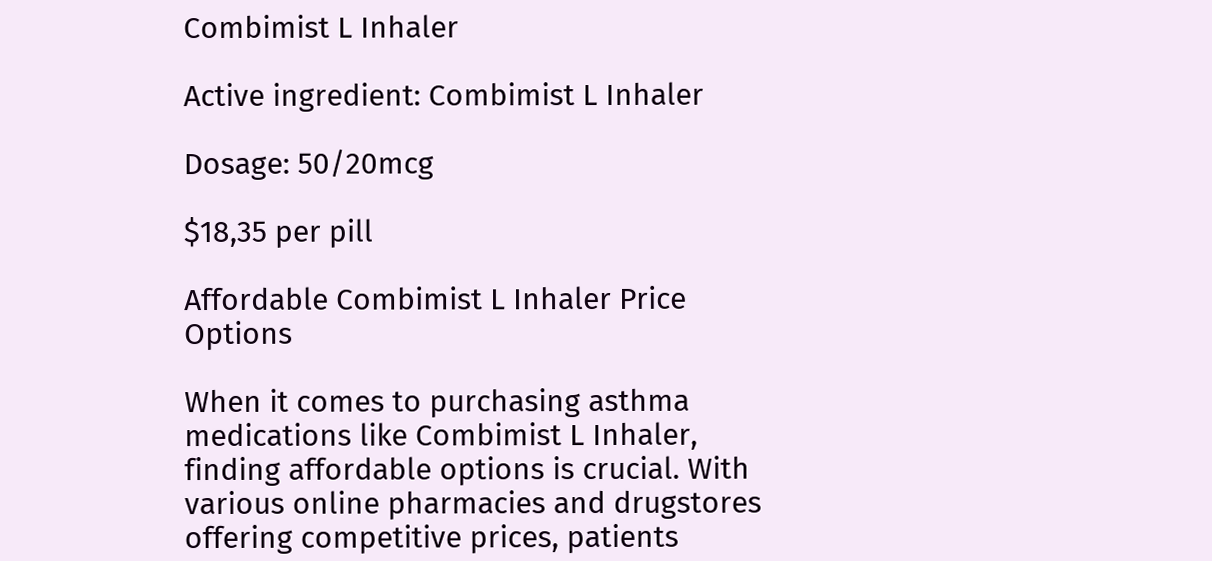Combimist L Inhaler

Active ingredient: Combimist L Inhaler

Dosage: 50/20mcg

$18,35 per pill

Affordable Combimist L Inhaler Price Options

When it comes to purchasing asthma medications like Combimist L Inhaler, finding affordable options is crucial. With various online pharmacies and drugstores offering competitive prices, patients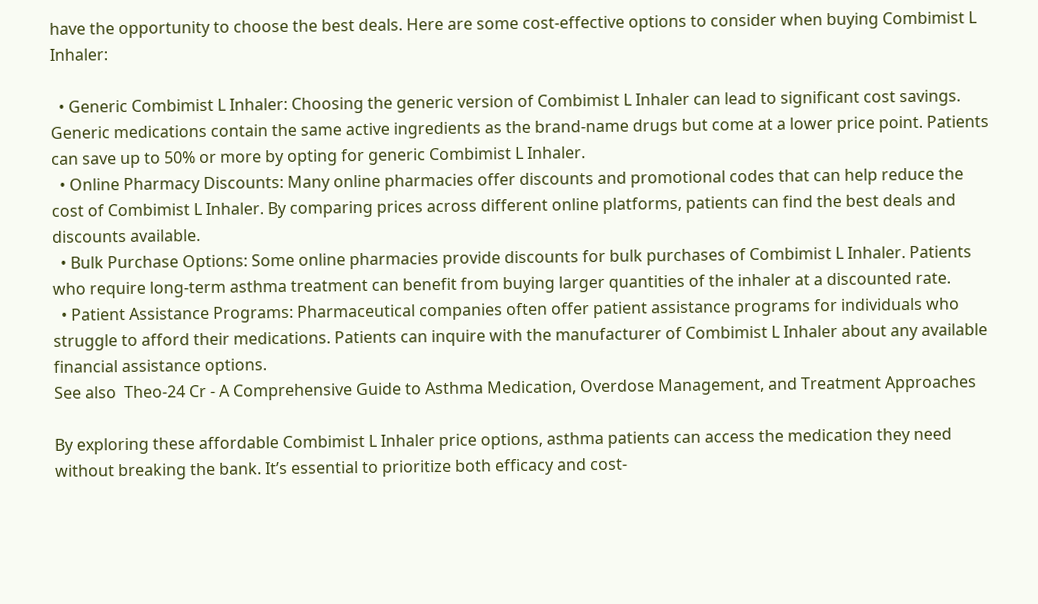have the opportunity to choose the best deals. Here are some cost-effective options to consider when buying Combimist L Inhaler:

  • Generic Combimist L Inhaler: Choosing the generic version of Combimist L Inhaler can lead to significant cost savings. Generic medications contain the same active ingredients as the brand-name drugs but come at a lower price point. Patients can save up to 50% or more by opting for generic Combimist L Inhaler.
  • Online Pharmacy Discounts: Many online pharmacies offer discounts and promotional codes that can help reduce the cost of Combimist L Inhaler. By comparing prices across different online platforms, patients can find the best deals and discounts available.
  • Bulk Purchase Options: Some online pharmacies provide discounts for bulk purchases of Combimist L Inhaler. Patients who require long-term asthma treatment can benefit from buying larger quantities of the inhaler at a discounted rate.
  • Patient Assistance Programs: Pharmaceutical companies often offer patient assistance programs for individuals who struggle to afford their medications. Patients can inquire with the manufacturer of Combimist L Inhaler about any available financial assistance options.
See also  Theo-24 Cr - A Comprehensive Guide to Asthma Medication, Overdose Management, and Treatment Approaches

By exploring these affordable Combimist L Inhaler price options, asthma patients can access the medication they need without breaking the bank. It’s essential to prioritize both efficacy and cost-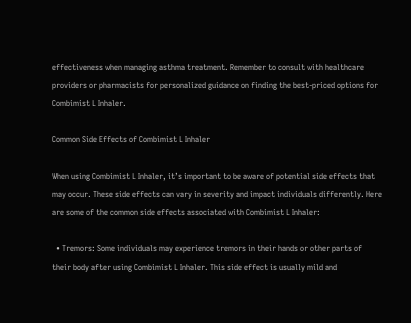effectiveness when managing asthma treatment. Remember to consult with healthcare providers or pharmacists for personalized guidance on finding the best-priced options for Combimist L Inhaler.

Common Side Effects of Combimist L Inhaler

When using Combimist L Inhaler, it’s important to be aware of potential side effects that may occur. These side effects can vary in severity and impact individuals differently. Here are some of the common side effects associated with Combimist L Inhaler:

  • Tremors: Some individuals may experience tremors in their hands or other parts of their body after using Combimist L Inhaler. This side effect is usually mild and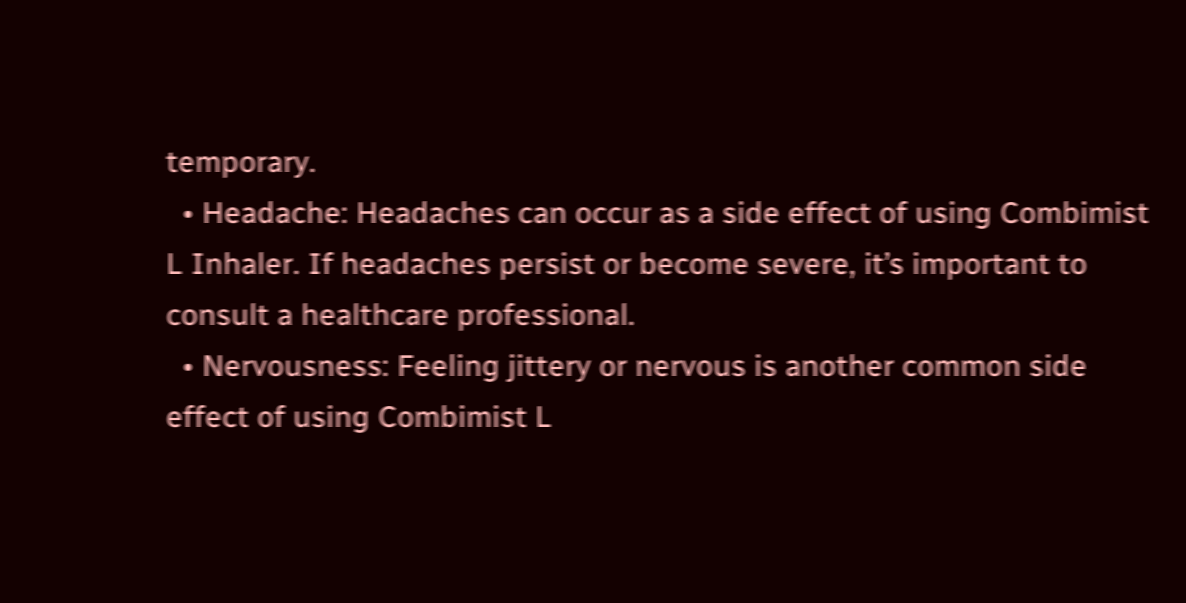temporary.
  • Headache: Headaches can occur as a side effect of using Combimist L Inhaler. If headaches persist or become severe, it’s important to consult a healthcare professional.
  • Nervousness: Feeling jittery or nervous is another common side effect of using Combimist L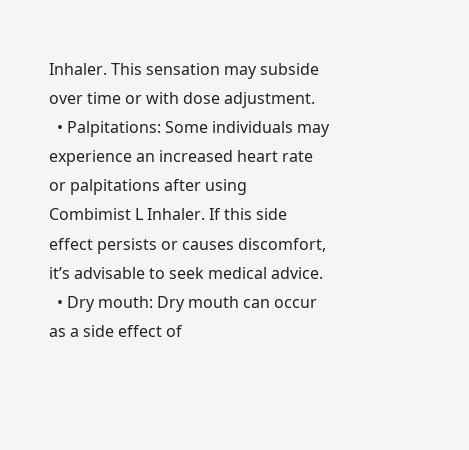Inhaler. This sensation may subside over time or with dose adjustment.
  • Palpitations: Some individuals may experience an increased heart rate or palpitations after using Combimist L Inhaler. If this side effect persists or causes discomfort, it’s advisable to seek medical advice.
  • Dry mouth: Dry mouth can occur as a side effect of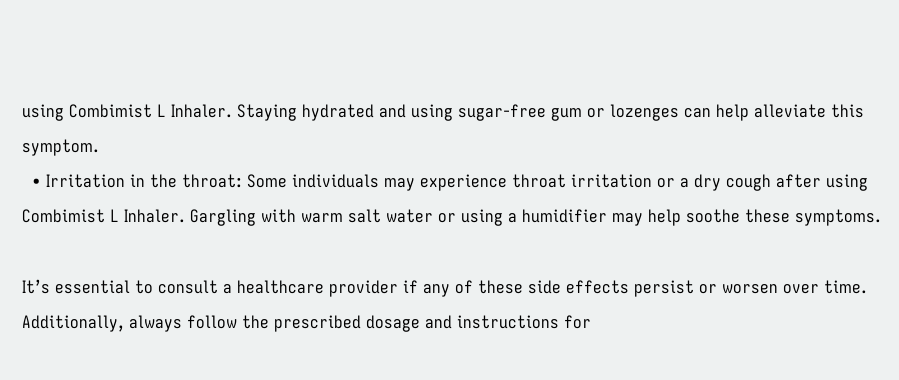using Combimist L Inhaler. Staying hydrated and using sugar-free gum or lozenges can help alleviate this symptom.
  • Irritation in the throat: Some individuals may experience throat irritation or a dry cough after using Combimist L Inhaler. Gargling with warm salt water or using a humidifier may help soothe these symptoms.

It’s essential to consult a healthcare provider if any of these side effects persist or worsen over time. Additionally, always follow the prescribed dosage and instructions for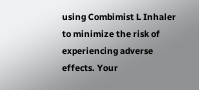using Combimist L Inhaler to minimize the risk of experiencing adverse effects. Your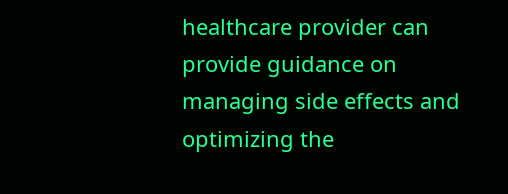healthcare provider can provide guidance on managing side effects and optimizing the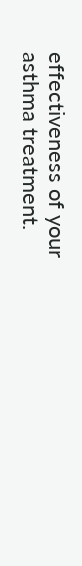effectiveness of your asthma treatment.